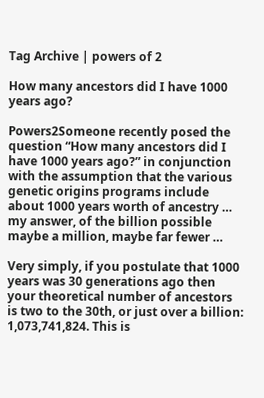Tag Archive | powers of 2

How many ancestors did I have 1000 years ago?

Powers2Someone recently posed the question “How many ancestors did I have 1000 years ago?” in conjunction with the assumption that the various genetic origins programs include about 1000 years worth of ancestry … my answer, of the billion possible maybe a million, maybe far fewer …

Very simply, if you postulate that 1000 years was 30 generations ago then your theoretical number of ancestors is two to the 30th, or just over a billion: 1,073,741,824. This is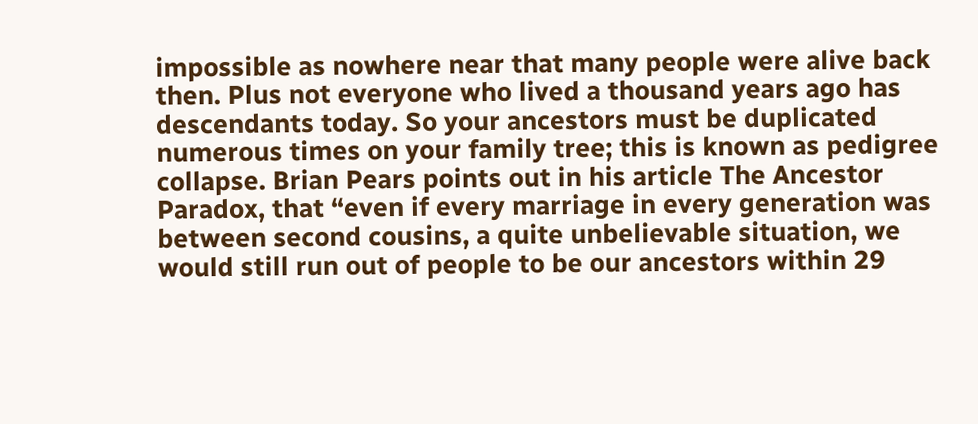impossible as nowhere near that many people were alive back then. Plus not everyone who lived a thousand years ago has descendants today. So your ancestors must be duplicated numerous times on your family tree; this is known as pedigree collapse. Brian Pears points out in his article The Ancestor Paradox, that “even if every marriage in every generation was between second cousins, a quite unbelievable situation, we would still run out of people to be our ancestors within 29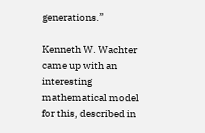generations.”

Kenneth W. Wachter came up with an interesting mathematical model for this, described in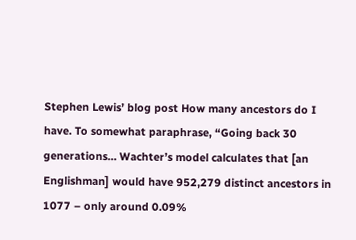Stephen Lewis’ blog post How many ancestors do I have. To somewhat paraphrase, “Going back 30 generations… Wachter’s model calculates that [an Englishman] would have 952,279 distinct ancestors in 1077 – only around 0.09%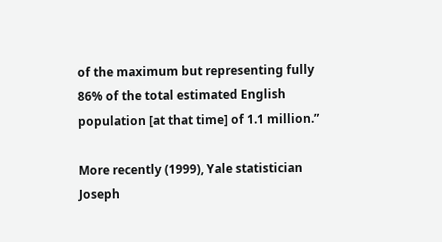of the maximum but representing fully 86% of the total estimated English population [at that time] of 1.1 million.”

More recently (1999), Yale statistician Joseph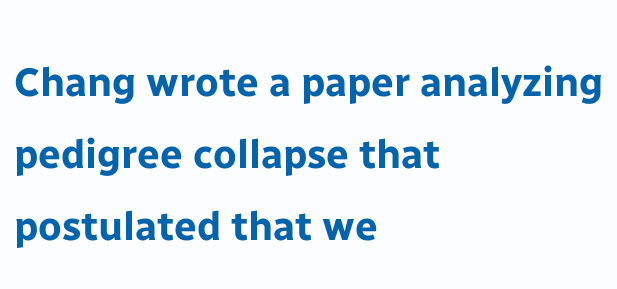Chang wrote a paper analyzing pedigree collapse that postulated that we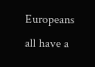Europeans all have a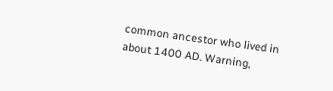common ancestor who lived in about 1400 AD. Warning,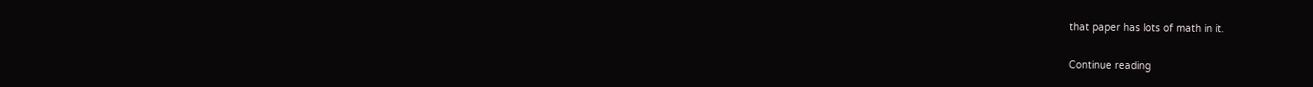that paper has lots of math in it.

Continue reading